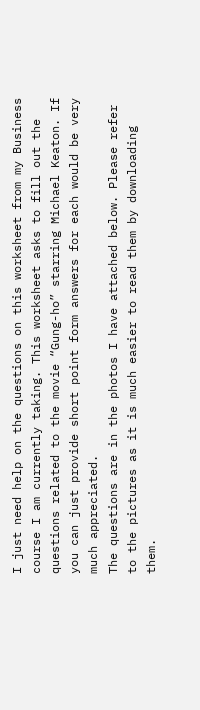I just need help on the questions on this worksheet from my Business course I am currently taking. This worksheet asks to fill out the questions related to the movie “Gung-ho” starring Michael Keaton. If you can just provide short point form answers for each would be very much appreciated.
The questions are in the photos I have attached below. Please refer to the pictures as it is much easier to read them by downloading them.